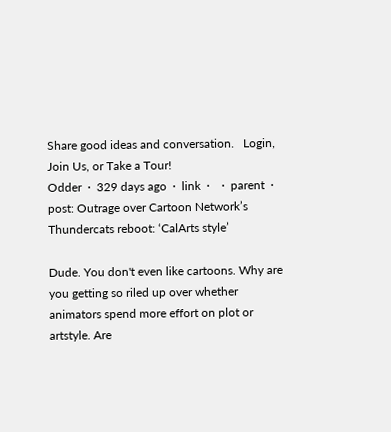Share good ideas and conversation.   Login, Join Us, or Take a Tour!
Odder  ·  329 days ago  ·  link  ·    ·  parent  ·  post: Outrage over Cartoon Network’s Thundercats reboot: ‘CalArts style’

Dude. You don't even like cartoons. Why are you getting so riled up over whether animators spend more effort on plot or artstyle. Are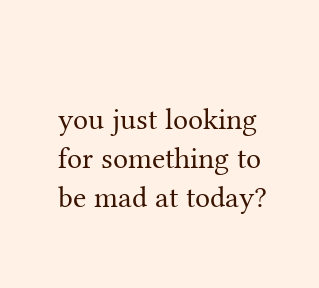you just looking for something to be mad at today?